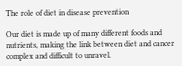The role of diet in disease prevention

Our diet is made up of many different foods and nutrients, making the link between diet and cancer complex and difficult to unravel.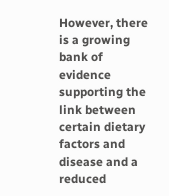However, there is a growing bank of evidence supporting the link between certain dietary factors and disease and a reduced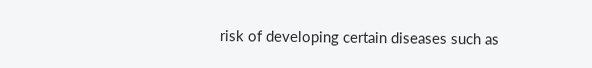risk of developing certain diseases such as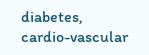diabetes, cardio-vascular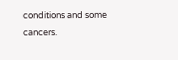conditions and some cancers.